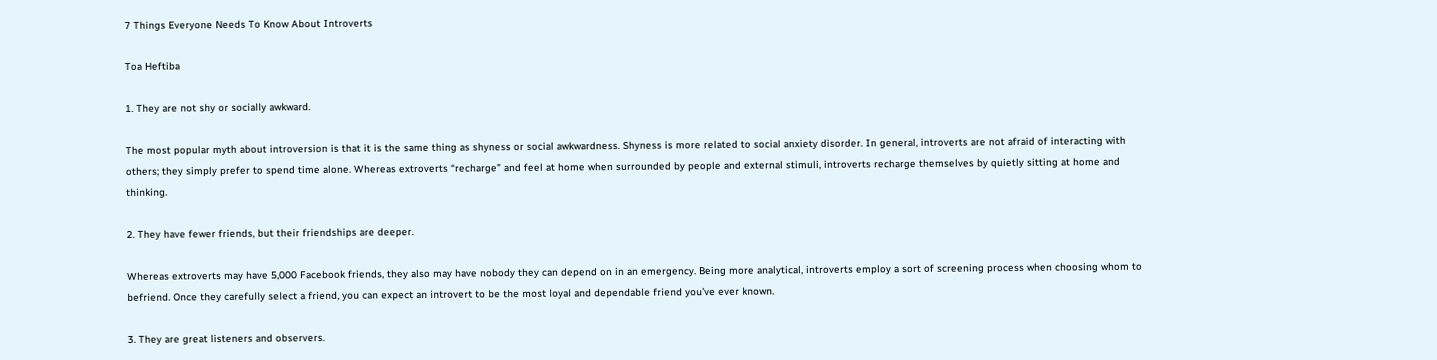7 Things Everyone Needs To Know About Introverts

Toa Heftiba

1. They are not shy or socially awkward.

The most popular myth about introversion is that it is the same thing as shyness or social awkwardness. Shyness is more related to social anxiety disorder. In general, introverts are not afraid of interacting with others; they simply prefer to spend time alone. Whereas extroverts “recharge” and feel at home when surrounded by people and external stimuli, introverts recharge themselves by quietly sitting at home and thinking.

2. They have fewer friends, but their friendships are deeper.

Whereas extroverts may have 5,000 Facebook friends, they also may have nobody they can depend on in an emergency. Being more analytical, introverts employ a sort of screening process when choosing whom to befriend. Once they carefully select a friend, you can expect an introvert to be the most loyal and dependable friend you’ve ever known.

3. They are great listeners and observers.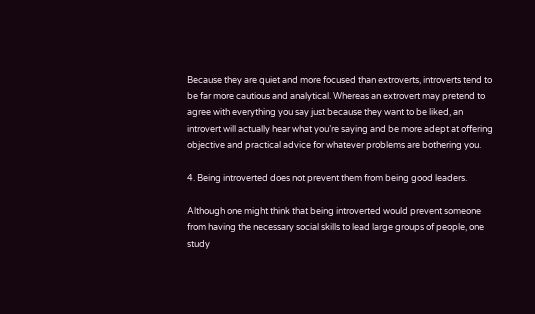Because they are quiet and more focused than extroverts, introverts tend to be far more cautious and analytical. Whereas an extrovert may pretend to agree with everything you say just because they want to be liked, an introvert will actually hear what you’re saying and be more adept at offering objective and practical advice for whatever problems are bothering you.

4. Being introverted does not prevent them from being good leaders.

Although one might think that being introverted would prevent someone from having the necessary social skills to lead large groups of people, one study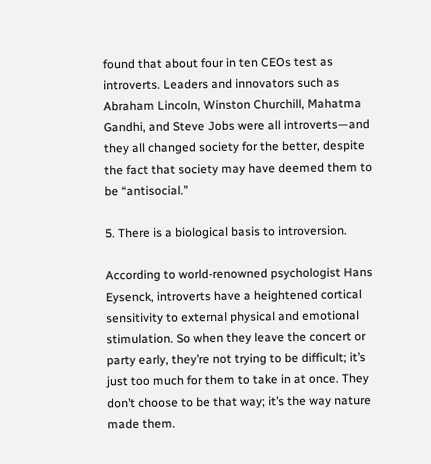found that about four in ten CEOs test as introverts. Leaders and innovators such as Abraham Lincoln, Winston Churchill, Mahatma Gandhi, and Steve Jobs were all introverts—and they all changed society for the better, despite the fact that society may have deemed them to be “antisocial.”

5. There is a biological basis to introversion.

According to world-renowned psychologist Hans Eysenck, introverts have a heightened cortical sensitivity to external physical and emotional stimulation. So when they leave the concert or party early, they’re not trying to be difficult; it’s just too much for them to take in at once. They don’t choose to be that way; it’s the way nature made them.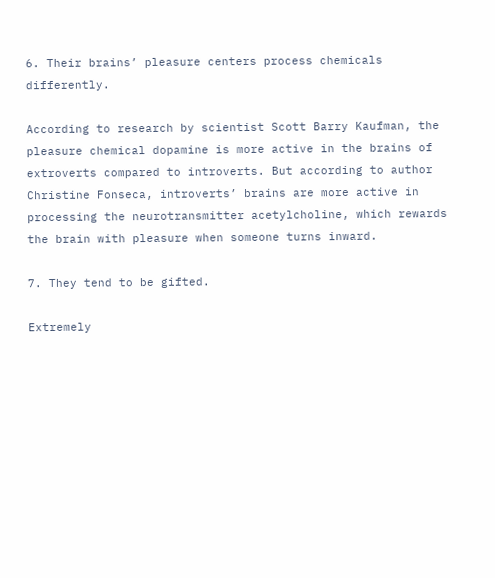6. Their brains’ pleasure centers process chemicals differently.

According to research by scientist Scott Barry Kaufman, the pleasure chemical dopamine is more active in the brains of extroverts compared to introverts. But according to author Christine Fonseca, introverts’ brains are more active in processing the neurotransmitter acetylcholine, which rewards the brain with pleasure when someone turns inward.

7. They tend to be gifted.

Extremely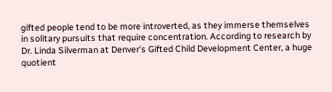gifted people tend to be more introverted, as they immerse themselves in solitary pursuits that require concentration. According to research by Dr. Linda Silverman at Denver’s Gifted Child Development Center, a huge quotient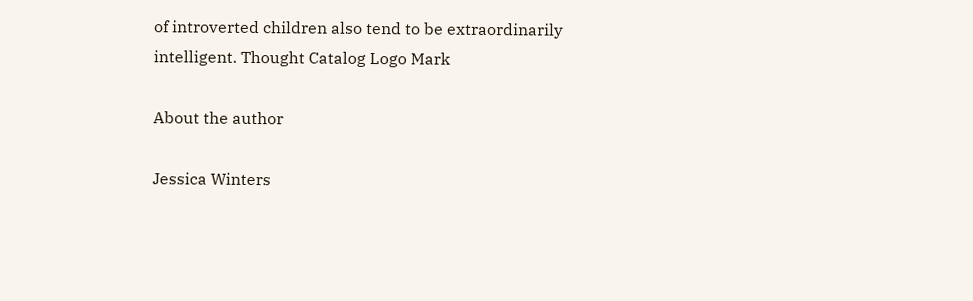of introverted children also tend to be extraordinarily intelligent. Thought Catalog Logo Mark

About the author

Jessica Winters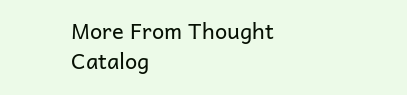More From Thought Catalog